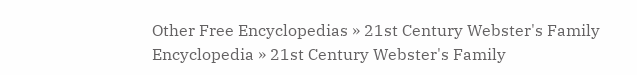Other Free Encyclopedias » 21st Century Webster's Family Encyclopedia » 21st Century Webster's Family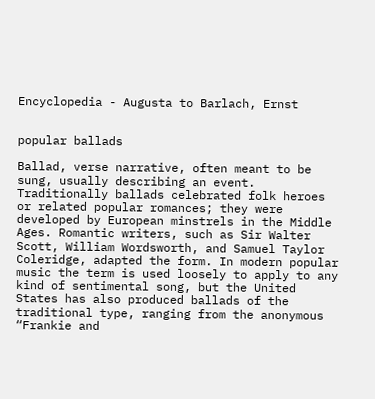Encyclopedia - Augusta to Barlach, Ernst


popular ballads

Ballad, verse narrative, often meant to be sung, usually describing an event. Traditionally ballads celebrated folk heroes or related popular romances; they were developed by European minstrels in the Middle Ages. Romantic writers, such as Sir Walter Scott, William Wordsworth, and Samuel Taylor Coleridge, adapted the form. In modern popular music the term is used loosely to apply to any kind of sentimental song, but the United States has also produced ballads of the traditional type, ranging from the anonymous “Frankie and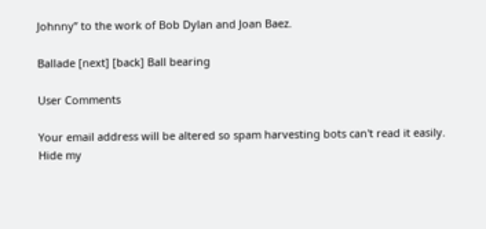Johnny” to the work of Bob Dylan and Joan Baez.

Ballade [next] [back] Ball bearing

User Comments

Your email address will be altered so spam harvesting bots can't read it easily.
Hide my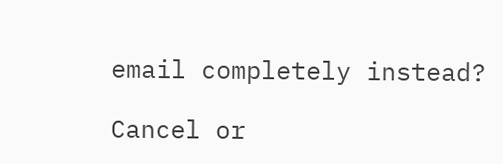email completely instead?

Cancel or